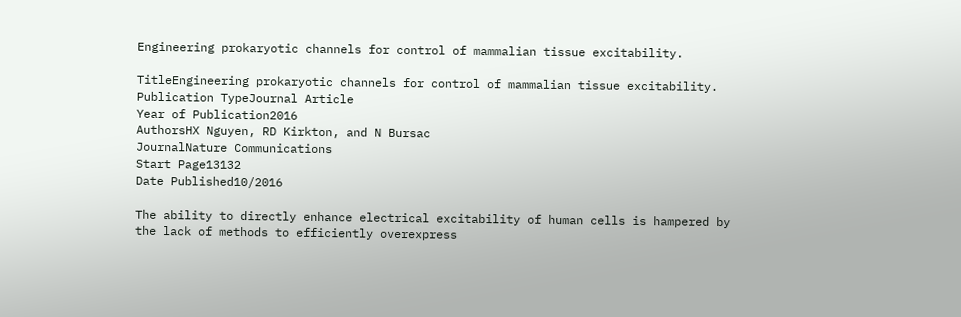Engineering prokaryotic channels for control of mammalian tissue excitability.

TitleEngineering prokaryotic channels for control of mammalian tissue excitability.
Publication TypeJournal Article
Year of Publication2016
AuthorsHX Nguyen, RD Kirkton, and N Bursac
JournalNature Communications
Start Page13132
Date Published10/2016

The ability to directly enhance electrical excitability of human cells is hampered by the lack of methods to efficiently overexpress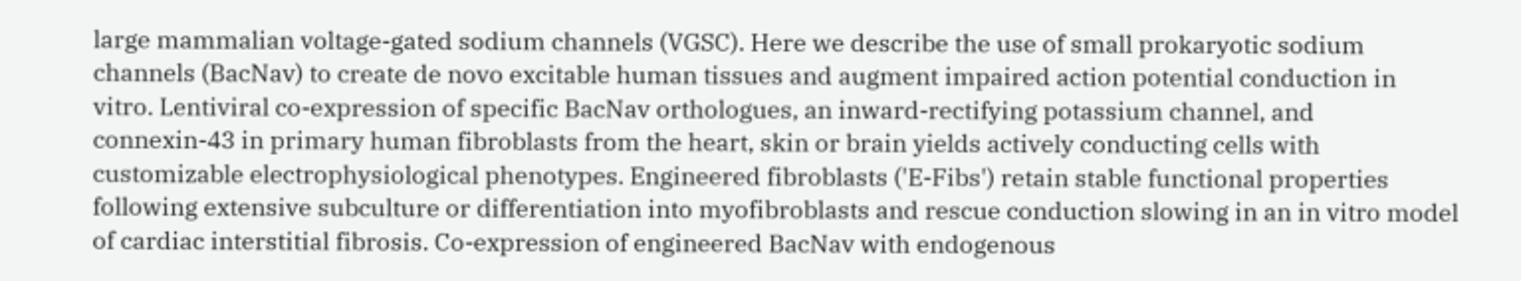large mammalian voltage-gated sodium channels (VGSC). Here we describe the use of small prokaryotic sodium channels (BacNav) to create de novo excitable human tissues and augment impaired action potential conduction in vitro. Lentiviral co-expression of specific BacNav orthologues, an inward-rectifying potassium channel, and connexin-43 in primary human fibroblasts from the heart, skin or brain yields actively conducting cells with customizable electrophysiological phenotypes. Engineered fibroblasts ('E-Fibs') retain stable functional properties following extensive subculture or differentiation into myofibroblasts and rescue conduction slowing in an in vitro model of cardiac interstitial fibrosis. Co-expression of engineered BacNav with endogenous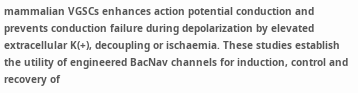mammalian VGSCs enhances action potential conduction and prevents conduction failure during depolarization by elevated extracellular K(+), decoupling or ischaemia. These studies establish the utility of engineered BacNav channels for induction, control and recovery of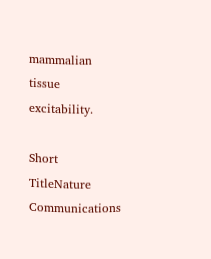mammalian tissue excitability.

Short TitleNature Communications